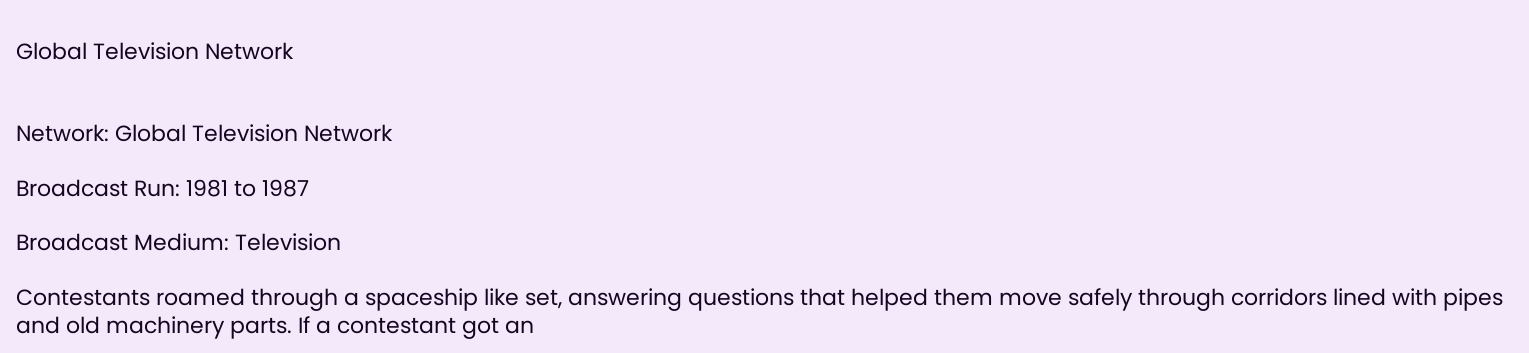Global Television Network


Network: Global Television Network

Broadcast Run: 1981 to 1987

Broadcast Medium: Television

Contestants roamed through a spaceship like set, answering questions that helped them move safely through corridors lined with pipes and old machinery parts. If a contestant got an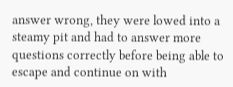answer wrong, they were lowed into a steamy pit and had to answer more questions correctly before being able to escape and continue on with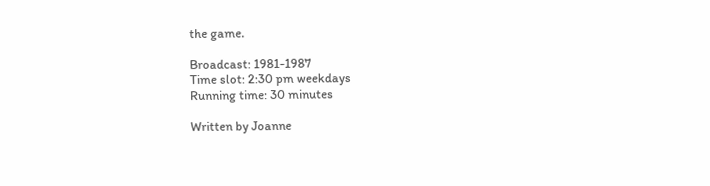the game.

Broadcast: 1981-1987
Time slot: 2:30 pm weekdays
Running time: 30 minutes

Written by Joanne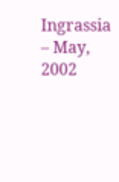Ingrassia – May, 2002